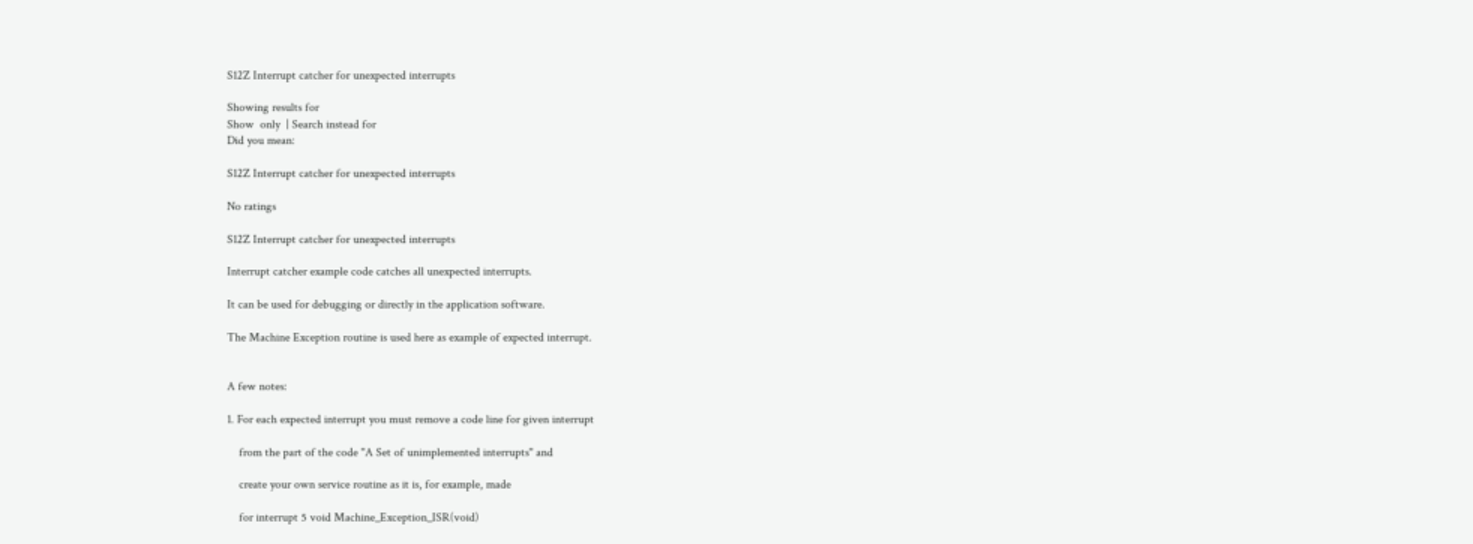S12Z Interrupt catcher for unexpected interrupts

Showing results for
Show  only  | Search instead for
Did you mean:

S12Z Interrupt catcher for unexpected interrupts

No ratings

S12Z Interrupt catcher for unexpected interrupts

Interrupt catcher example code catches all unexpected interrupts.

It can be used for debugging or directly in the application software.

The Machine Exception routine is used here as example of expected interrupt.


A few notes:

1. For each expected interrupt you must remove a code line for given interrupt

    from the part of the code "A Set of unimplemented interrupts" and

    create your own service routine as it is, for example, made

    for interrupt 5 void Machine_Exception_ISR(void)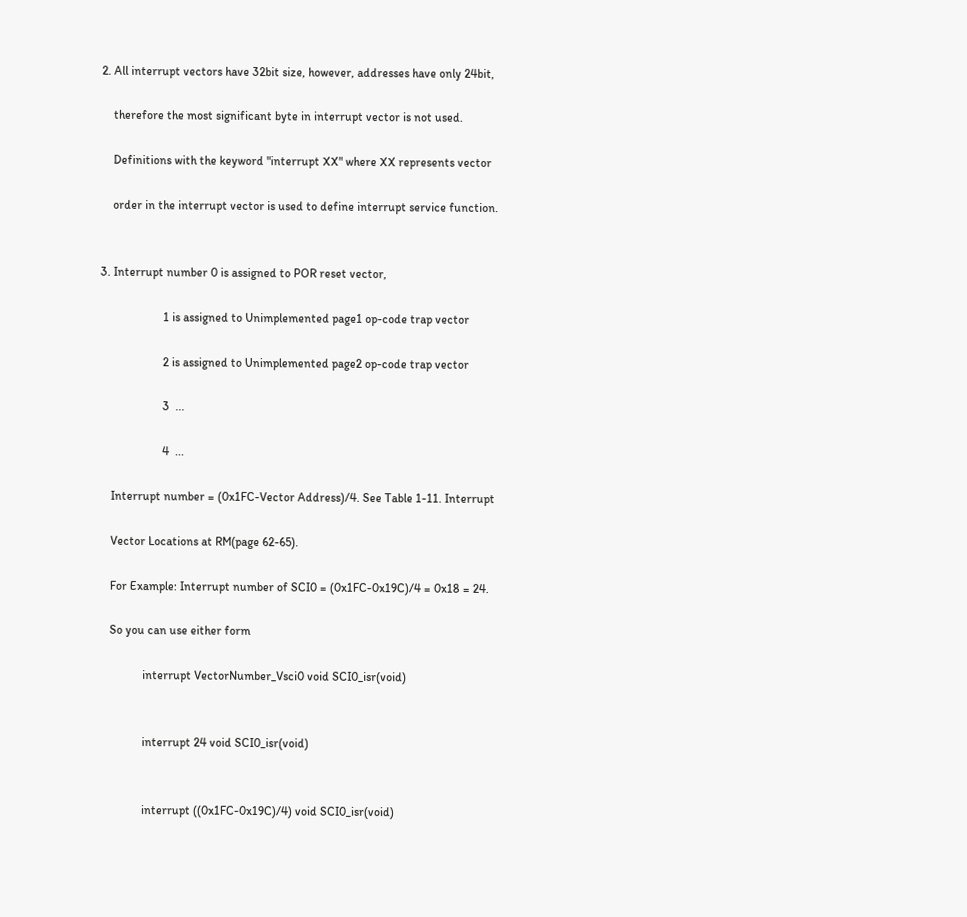2. All interrupt vectors have 32bit size, however, addresses have only 24bit,

    therefore the most significant byte in interrupt vector is not used.

    Definitions with the keyword "interrupt XX" where XX represents vector

    order in the interrupt vector is used to define interrupt service function.


3. Interrupt number 0 is assigned to POR reset vector,

                     1 is assigned to Unimplemented page1 op-code trap vector

                     2 is assigned to Unimplemented page2 op-code trap vector

                     3  ...

                     4  ...

    Interrupt number = (0x1FC-Vector Address)/4. See Table 1-11. Interrupt

    Vector Locations at RM(page 62-65).

    For Example: Interrupt number of SCI0 = (0x1FC-0x19C)/4 = 0x18 = 24.

    So you can use either form

               interrupt VectorNumber_Vsci0 void SCI0_isr(void)


               interrupt 24 void SCI0_isr(void)


               interrupt ((0x1FC-0x19C)/4) void SCI0_isr(void)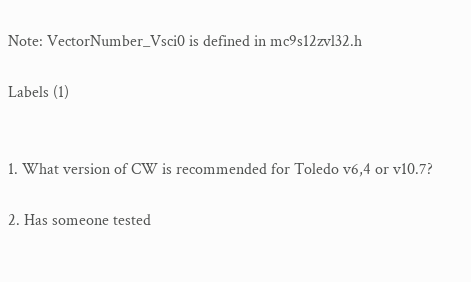Note: VectorNumber_Vsci0 is defined in mc9s12zvl32.h

Labels (1)


1. What version of CW is recommended for Toledo v6,4 or v10.7?

2. Has someone tested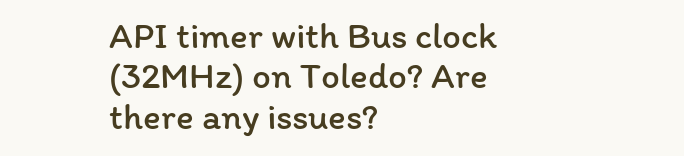API timer with Bus clock (32MHz) on Toledo? Are there any issues?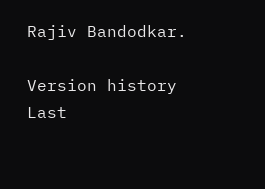Rajiv Bandodkar.

Version history
Last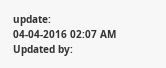update:
04-04-2016 02:07 AM
Updated by: